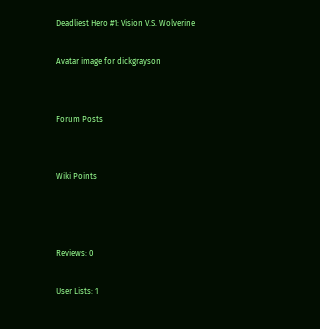Deadliest Hero #1: Vision V.S. Wolverine

Avatar image for dickgrayson


Forum Posts


Wiki Points



Reviews: 0

User Lists: 1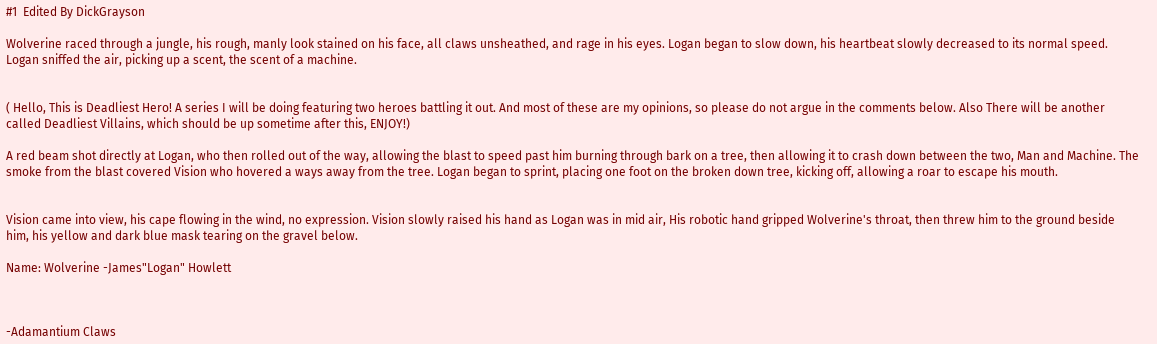#1  Edited By DickGrayson

Wolverine raced through a jungle, his rough, manly look stained on his face, all claws unsheathed, and rage in his eyes. Logan began to slow down, his heartbeat slowly decreased to its normal speed. Logan sniffed the air, picking up a scent, the scent of a machine.


( Hello, This is Deadliest Hero! A series I will be doing featuring two heroes battling it out. And most of these are my opinions, so please do not argue in the comments below. Also There will be another called Deadliest Villains, which should be up sometime after this, ENJOY!)

A red beam shot directly at Logan, who then rolled out of the way, allowing the blast to speed past him burning through bark on a tree, then allowing it to crash down between the two, Man and Machine. The smoke from the blast covered Vision who hovered a ways away from the tree. Logan began to sprint, placing one foot on the broken down tree, kicking off, allowing a roar to escape his mouth.


Vision came into view, his cape flowing in the wind, no expression. Vision slowly raised his hand as Logan was in mid air, His robotic hand gripped Wolverine's throat, then threw him to the ground beside him, his yellow and dark blue mask tearing on the gravel below.

Name: Wolverine -James"Logan" Howlett



-Adamantium Claws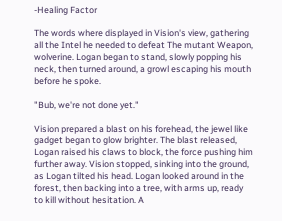-Healing Factor

The words where displayed in Vision's view, gathering all the Intel he needed to defeat The mutant Weapon, wolverine. Logan began to stand, slowly popping his neck, then turned around, a growl escaping his mouth before he spoke.

"Bub, we're not done yet."

Vision prepared a blast on his forehead, the jewel like gadget began to glow brighter. The blast released, Logan raised his claws to block, the force pushing him further away. Vision stopped, sinking into the ground, as Logan tilted his head. Logan looked around in the forest, then backing into a tree, with arms up, ready to kill without hesitation. A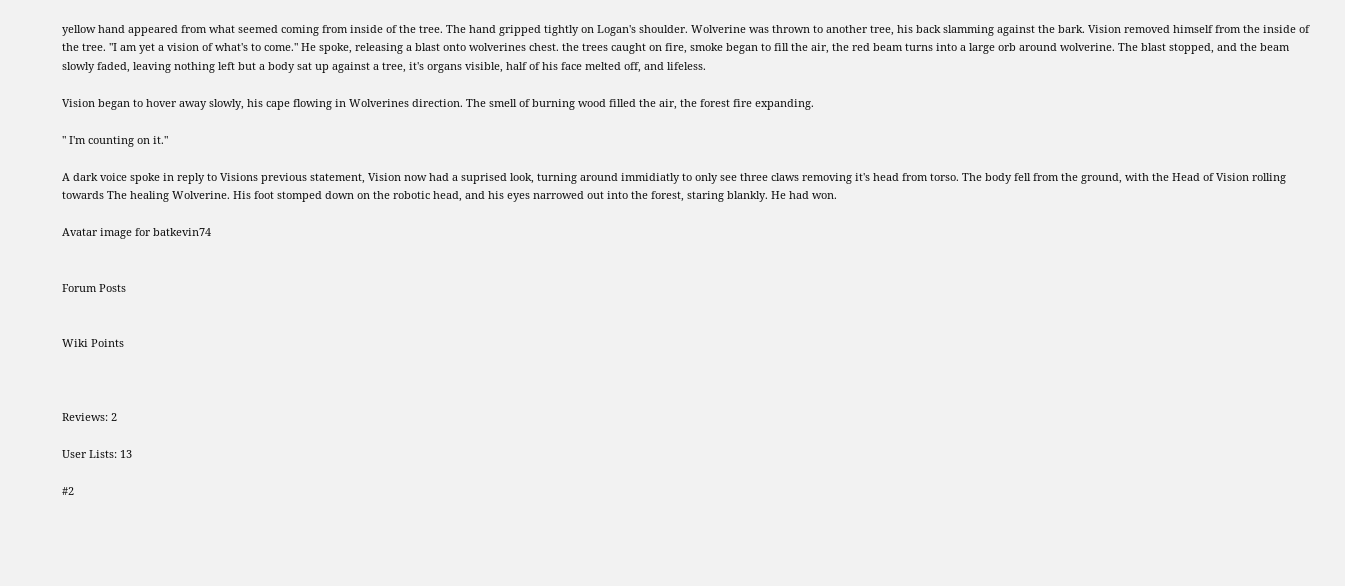yellow hand appeared from what seemed coming from inside of the tree. The hand gripped tightly on Logan's shoulder. Wolverine was thrown to another tree, his back slamming against the bark. Vision removed himself from the inside of the tree. "I am yet a vision of what's to come." He spoke, releasing a blast onto wolverines chest. the trees caught on fire, smoke began to fill the air, the red beam turns into a large orb around wolverine. The blast stopped, and the beam slowly faded, leaving nothing left but a body sat up against a tree, it's organs visible, half of his face melted off, and lifeless.

Vision began to hover away slowly, his cape flowing in Wolverines direction. The smell of burning wood filled the air, the forest fire expanding.

" I'm counting on it."

A dark voice spoke in reply to Visions previous statement, Vision now had a suprised look, turning around immidiatly to only see three claws removing it's head from torso. The body fell from the ground, with the Head of Vision rolling towards The healing Wolverine. His foot stomped down on the robotic head, and his eyes narrowed out into the forest, staring blankly. He had won.

Avatar image for batkevin74


Forum Posts


Wiki Points



Reviews: 2

User Lists: 13

#2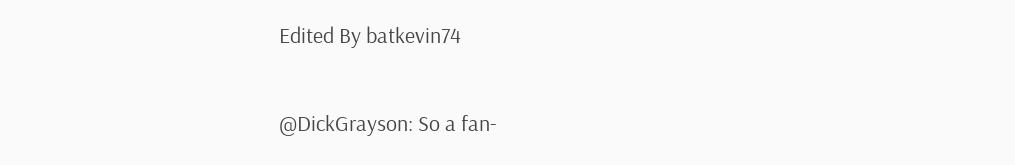Edited By batkevin74

@DickGrayson: So a fan-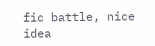fic battle, nice idea